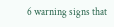6 warning signs that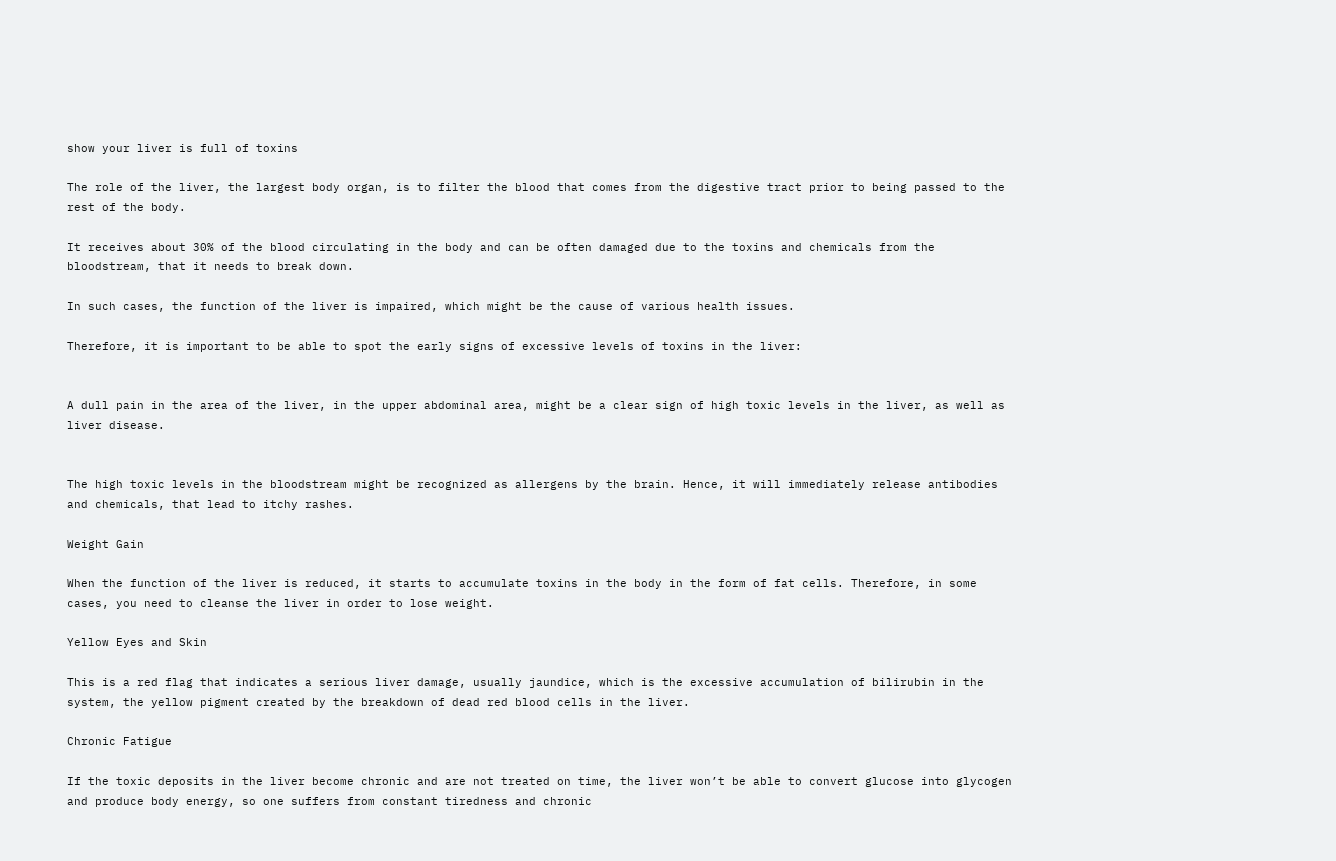show your liver is full of toxins

The role of the liver, the largest body organ, is to filter the blood that comes from the digestive tract prior to being passed to the rest of the body.

It receives about 30% of the blood circulating in the body and can be often damaged due to the toxins and chemicals from the bloodstream, that it needs to break down.

In such cases, the function of the liver is impaired, which might be the cause of various health issues.

Therefore, it is important to be able to spot the early signs of excessive levels of toxins in the liver:


A dull pain in the area of the liver, in the upper abdominal area, might be a clear sign of high toxic levels in the liver, as well as liver disease.


The high toxic levels in the bloodstream might be recognized as allergens by the brain. Hence, it will immediately release antibodies and chemicals, that lead to itchy rashes.

Weight Gain

When the function of the liver is reduced, it starts to accumulate toxins in the body in the form of fat cells. Therefore, in some cases, you need to cleanse the liver in order to lose weight.

Yellow Eyes and Skin

This is a red flag that indicates a serious liver damage, usually jaundice, which is the excessive accumulation of bilirubin in the system, the yellow pigment created by the breakdown of dead red blood cells in the liver.

Chronic Fatigue

If the toxic deposits in the liver become chronic and are not treated on time, the liver won’t be able to convert glucose into glycogen and produce body energy, so one suffers from constant tiredness and chronic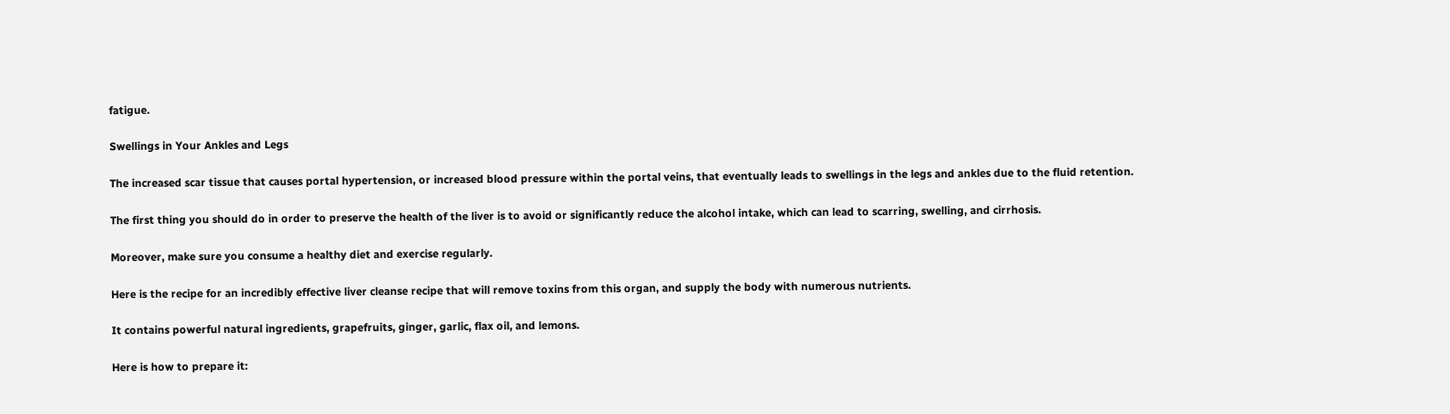fatigue.

Swellings in Your Ankles and Legs

The increased scar tissue that causes portal hypertension, or increased blood pressure within the portal veins, that eventually leads to swellings in the legs and ankles due to the fluid retention.

The first thing you should do in order to preserve the health of the liver is to avoid or significantly reduce the alcohol intake, which can lead to scarring, swelling, and cirrhosis.

Moreover, make sure you consume a healthy diet and exercise regularly.

Here is the recipe for an incredibly effective liver cleanse recipe that will remove toxins from this organ, and supply the body with numerous nutrients.

It contains powerful natural ingredients, grapefruits, ginger, garlic, flax oil, and lemons.

Here is how to prepare it: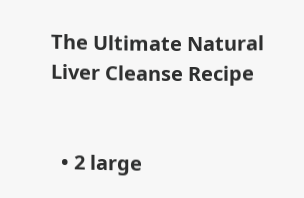The Ultimate Natural Liver Cleanse Recipe


  • 2 large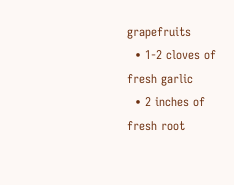grapefruits
  • 1-2 cloves of fresh garlic
  • 2 inches of fresh root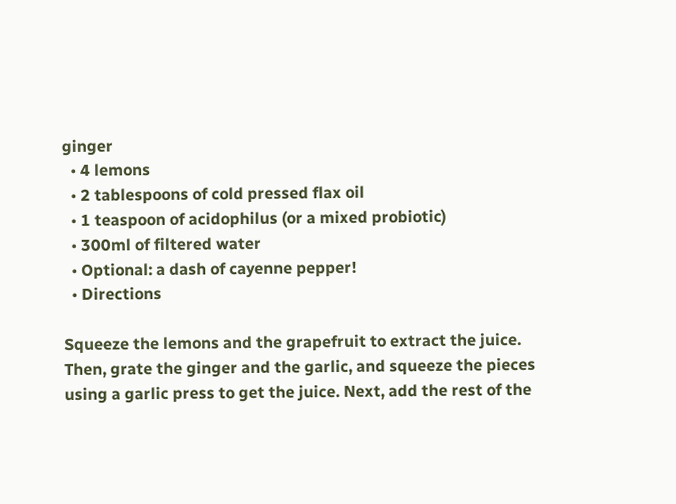ginger
  • 4 lemons
  • 2 tablespoons of cold pressed flax oil
  • 1 teaspoon of acidophilus (or a mixed probiotic)
  • 300ml of filtered water
  • Optional: a dash of cayenne pepper!
  • Directions

Squeeze the lemons and the grapefruit to extract the juice. Then, grate the ginger and the garlic, and squeeze the pieces using a garlic press to get the juice. Next, add the rest of the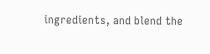ingredients, and blend the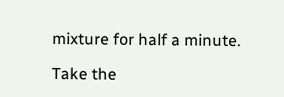mixture for half a minute.

Take the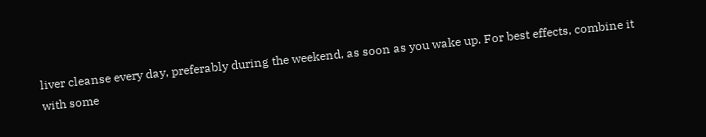liver cleanse every day, preferably during the weekend, as soon as you wake up. For best effects, combine it with some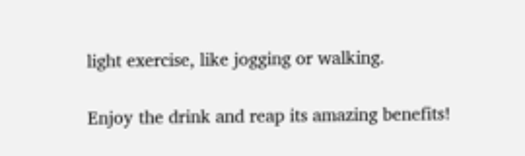light exercise, like jogging or walking.

Enjoy the drink and reap its amazing benefits!